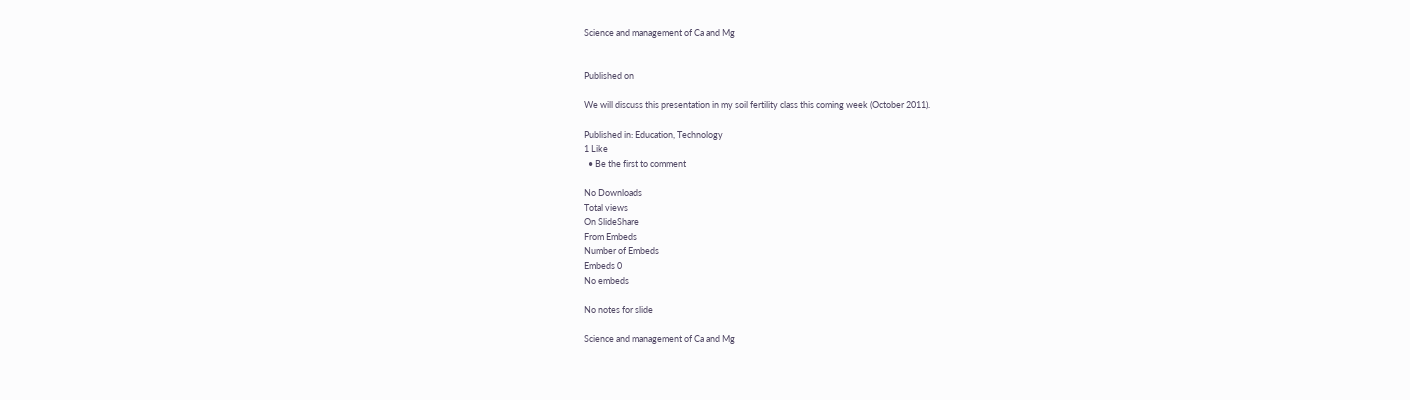Science and management of Ca and Mg


Published on

We will discuss this presentation in my soil fertility class this coming week (October 2011).

Published in: Education, Technology
1 Like
  • Be the first to comment

No Downloads
Total views
On SlideShare
From Embeds
Number of Embeds
Embeds 0
No embeds

No notes for slide

Science and management of Ca and Mg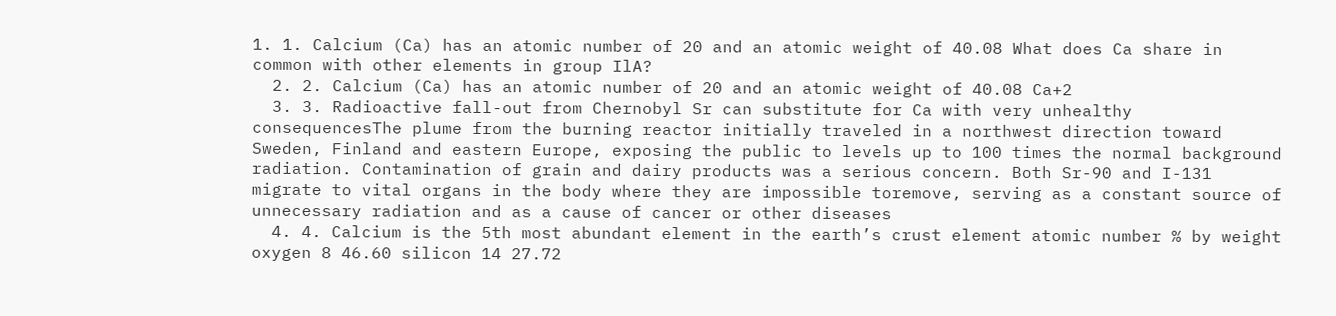1. 1. Calcium (Ca) has an atomic number of 20 and an atomic weight of 40.08 What does Ca share in common with other elements in group IlA?
  2. 2. Calcium (Ca) has an atomic number of 20 and an atomic weight of 40.08 Ca+2
  3. 3. Radioactive fall-out from Chernobyl Sr can substitute for Ca with very unhealthy consequencesThe plume from the burning reactor initially traveled in a northwest direction toward Sweden, Finland and eastern Europe, exposing the public to levels up to 100 times the normal background radiation. Contamination of grain and dairy products was a serious concern. Both Sr-90 and I-131 migrate to vital organs in the body where they are impossible toremove, serving as a constant source of unnecessary radiation and as a cause of cancer or other diseases
  4. 4. Calcium is the 5th most abundant element in the earth’s crust element atomic number % by weight oxygen 8 46.60 silicon 14 27.72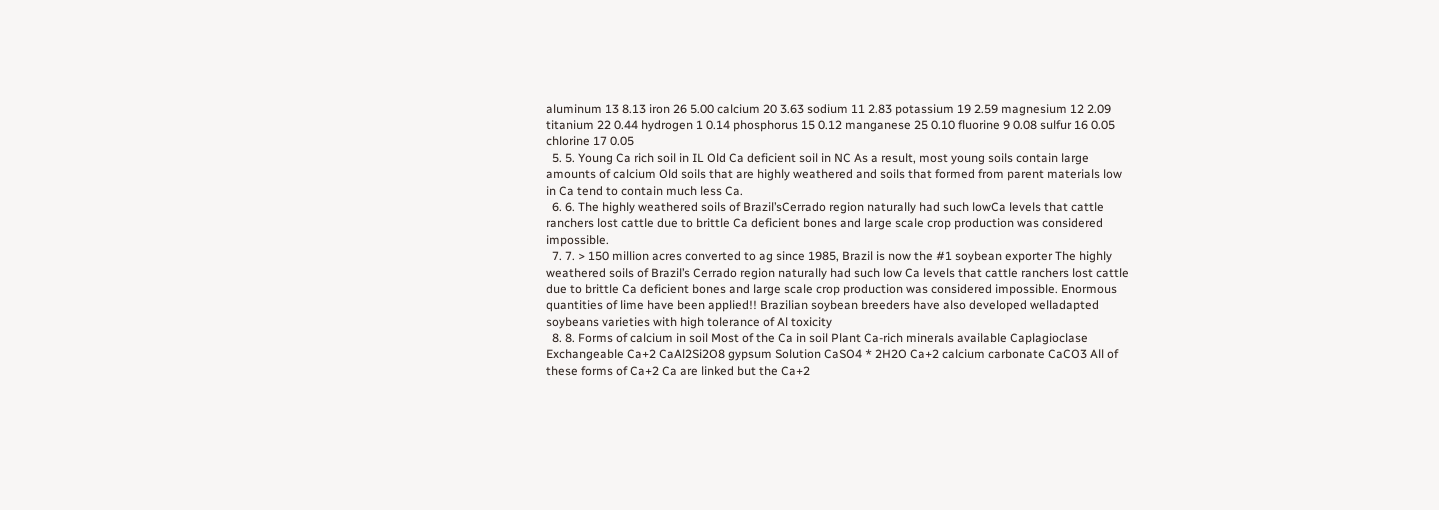aluminum 13 8.13 iron 26 5.00 calcium 20 3.63 sodium 11 2.83 potassium 19 2.59 magnesium 12 2.09 titanium 22 0.44 hydrogen 1 0.14 phosphorus 15 0.12 manganese 25 0.10 fluorine 9 0.08 sulfur 16 0.05 chlorine 17 0.05
  5. 5. Young Ca rich soil in IL Old Ca deficient soil in NC As a result, most young soils contain large amounts of calcium Old soils that are highly weathered and soils that formed from parent materials low in Ca tend to contain much less Ca.
  6. 6. The highly weathered soils of Brazil’sCerrado region naturally had such lowCa levels that cattle ranchers lost cattle due to brittle Ca deficient bones and large scale crop production was considered impossible.
  7. 7. > 150 million acres converted to ag since 1985, Brazil is now the #1 soybean exporter The highly weathered soils of Brazil’s Cerrado region naturally had such low Ca levels that cattle ranchers lost cattle due to brittle Ca deficient bones and large scale crop production was considered impossible. Enormous quantities of lime have been applied!! Brazilian soybean breeders have also developed welladapted soybeans varieties with high tolerance of Al toxicity
  8. 8. Forms of calcium in soil Most of the Ca in soil Plant Ca-rich minerals available Caplagioclase Exchangeable Ca+2 CaAl2Si2O8 gypsum Solution CaSO4 * 2H2O Ca+2 calcium carbonate CaCO3 All of these forms of Ca+2 Ca are linked but the Ca+2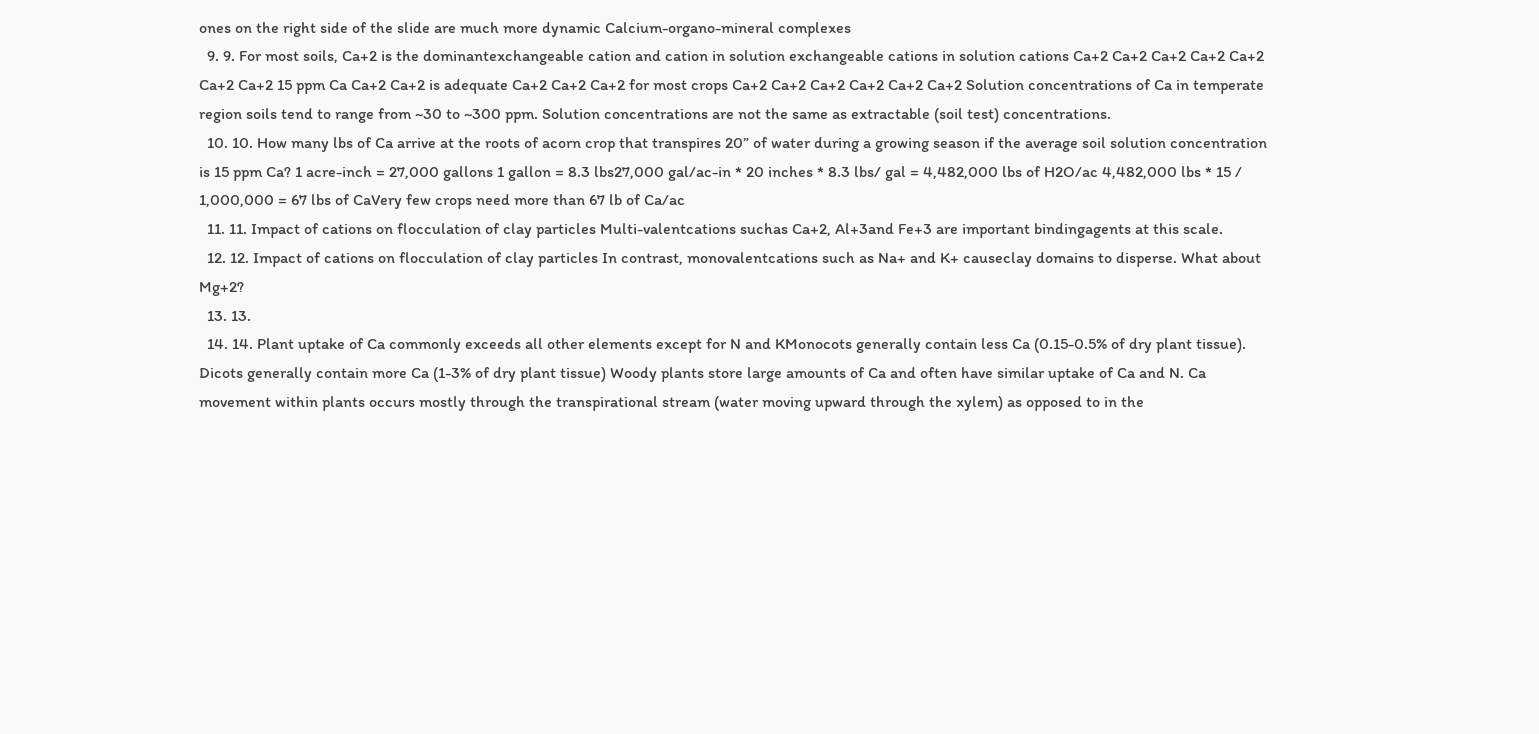ones on the right side of the slide are much more dynamic Calcium-organo-mineral complexes
  9. 9. For most soils, Ca+2 is the dominantexchangeable cation and cation in solution exchangeable cations in solution cations Ca+2 Ca+2 Ca+2 Ca+2 Ca+2 Ca+2 Ca+2 15 ppm Ca Ca+2 Ca+2 is adequate Ca+2 Ca+2 Ca+2 for most crops Ca+2 Ca+2 Ca+2 Ca+2 Ca+2 Ca+2 Solution concentrations of Ca in temperate region soils tend to range from ~30 to ~300 ppm. Solution concentrations are not the same as extractable (soil test) concentrations.
  10. 10. How many lbs of Ca arrive at the roots of acorn crop that transpires 20” of water during a growing season if the average soil solution concentration is 15 ppm Ca? 1 acre-inch = 27,000 gallons 1 gallon = 8.3 lbs27,000 gal/ac-in * 20 inches * 8.3 lbs/ gal = 4,482,000 lbs of H2O/ac 4,482,000 lbs * 15 / 1,000,000 = 67 lbs of CaVery few crops need more than 67 lb of Ca/ac
  11. 11. Impact of cations on flocculation of clay particles Multi-valentcations suchas Ca+2, Al+3and Fe+3 are important bindingagents at this scale.
  12. 12. Impact of cations on flocculation of clay particles In contrast, monovalentcations such as Na+ and K+ causeclay domains to disperse. What about Mg+2?
  13. 13.
  14. 14. Plant uptake of Ca commonly exceeds all other elements except for N and KMonocots generally contain less Ca (0.15-0.5% of dry plant tissue). Dicots generally contain more Ca (1-3% of dry plant tissue) Woody plants store large amounts of Ca and often have similar uptake of Ca and N. Ca movement within plants occurs mostly through the transpirational stream (water moving upward through the xylem) as opposed to in the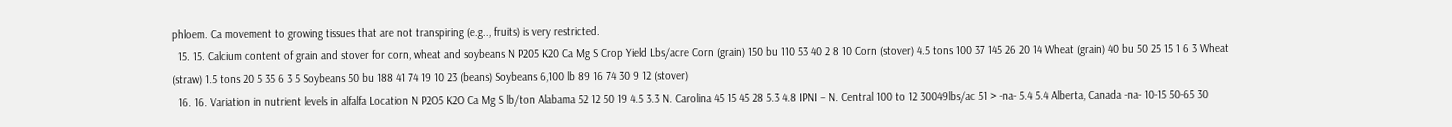phloem. Ca movement to growing tissues that are not transpiring (e.g.., fruits) is very restricted.
  15. 15. Calcium content of grain and stover for corn, wheat and soybeans N P205 K20 Ca Mg S Crop Yield Lbs/acre Corn (grain) 150 bu 110 53 40 2 8 10 Corn (stover) 4.5 tons 100 37 145 26 20 14 Wheat (grain) 40 bu 50 25 15 1 6 3 Wheat (straw) 1.5 tons 20 5 35 6 3 5 Soybeans 50 bu 188 41 74 19 10 23 (beans) Soybeans 6,100 lb 89 16 74 30 9 12 (stover)
  16. 16. Variation in nutrient levels in alfalfa Location N P2O5 K2O Ca Mg S lb/ton Alabama 52 12 50 19 4.5 3.3 N. Carolina 45 15 45 28 5.3 4.8 IPNI – N. Central 100 to 12 30049lbs/ac 51 > -na- 5.4 5.4 Alberta, Canada -na- 10-15 50-65 30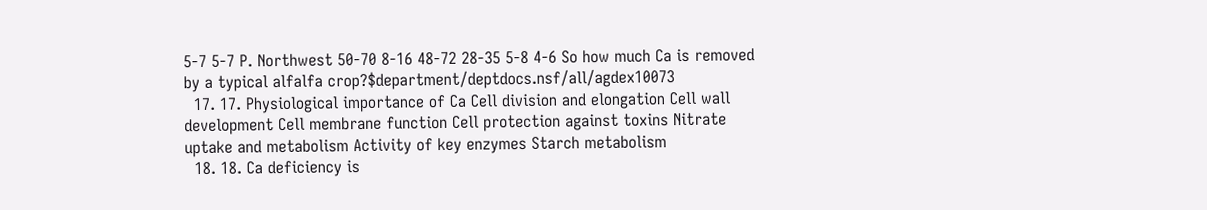5-7 5-7 P. Northwest 50-70 8-16 48-72 28-35 5-8 4-6 So how much Ca is removed by a typical alfalfa crop?$department/deptdocs.nsf/all/agdex10073
  17. 17. Physiological importance of Ca Cell division and elongation Cell wall development Cell membrane function Cell protection against toxins Nitrate uptake and metabolism Activity of key enzymes Starch metabolism
  18. 18. Ca deficiency is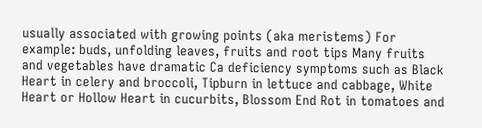usually associated with growing points (aka meristems) For example: buds, unfolding leaves, fruits and root tips Many fruits and vegetables have dramatic Ca deficiency symptoms such as Black Heart in celery and broccoli, Tipburn in lettuce and cabbage, White Heart or Hollow Heart in cucurbits, Blossom End Rot in tomatoes and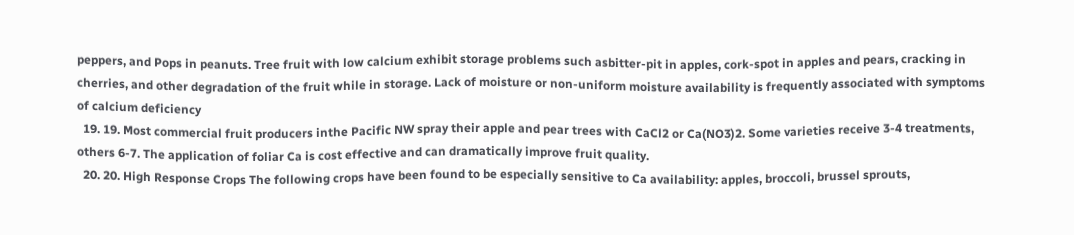peppers, and Pops in peanuts. Tree fruit with low calcium exhibit storage problems such asbitter-pit in apples, cork-spot in apples and pears, cracking in cherries, and other degradation of the fruit while in storage. Lack of moisture or non-uniform moisture availability is frequently associated with symptoms of calcium deficiency
  19. 19. Most commercial fruit producers inthe Pacific NW spray their apple and pear trees with CaCl2 or Ca(NO3)2. Some varieties receive 3-4 treatments, others 6-7. The application of foliar Ca is cost effective and can dramatically improve fruit quality.
  20. 20. High Response Crops The following crops have been found to be especially sensitive to Ca availability: apples, broccoli, brussel sprouts,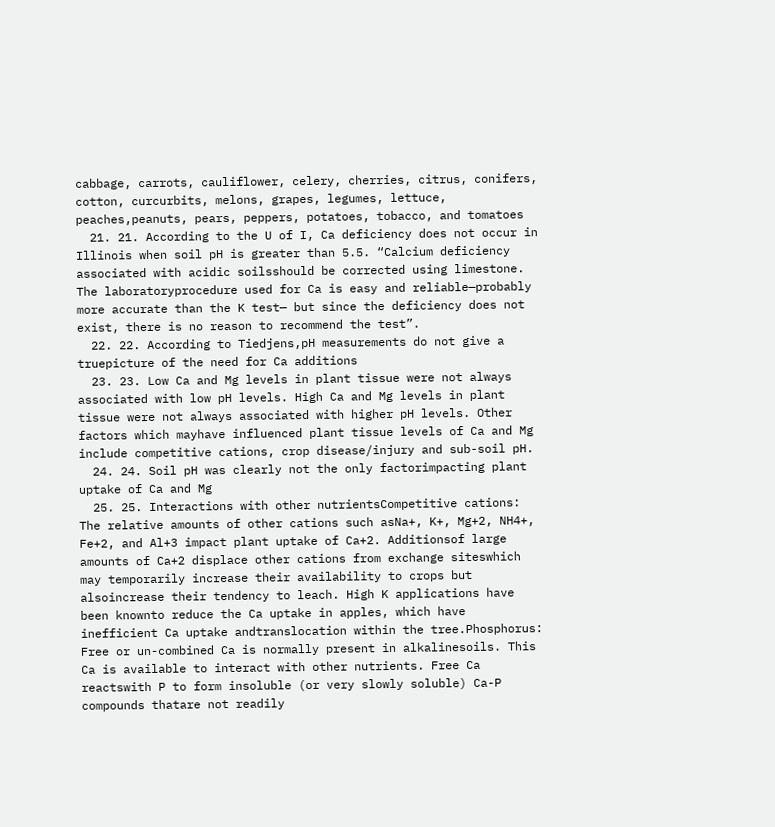cabbage, carrots, cauliflower, celery, cherries, citrus, conifers, cotton, curcurbits, melons, grapes, legumes, lettuce, peaches,peanuts, pears, peppers, potatoes, tobacco, and tomatoes
  21. 21. According to the U of I, Ca deficiency does not occur in Illinois when soil pH is greater than 5.5. “Calcium deficiency associated with acidic soilsshould be corrected using limestone. The laboratoryprocedure used for Ca is easy and reliable—probably more accurate than the K test— but since the deficiency does not exist, there is no reason to recommend the test”.
  22. 22. According to Tiedjens,pH measurements do not give a truepicture of the need for Ca additions
  23. 23. Low Ca and Mg levels in plant tissue were not always associated with low pH levels. High Ca and Mg levels in plant tissue were not always associated with higher pH levels. Other factors which mayhave influenced plant tissue levels of Ca and Mg include competitive cations, crop disease/injury and sub-soil pH.
  24. 24. Soil pH was clearly not the only factorimpacting plant uptake of Ca and Mg
  25. 25. Interactions with other nutrientsCompetitive cations: The relative amounts of other cations such asNa+, K+, Mg+2, NH4+, Fe+2, and Al+3 impact plant uptake of Ca+2. Additionsof large amounts of Ca+2 displace other cations from exchange siteswhich may temporarily increase their availability to crops but alsoincrease their tendency to leach. High K applications have been knownto reduce the Ca uptake in apples, which have inefficient Ca uptake andtranslocation within the tree.Phosphorus: Free or un-combined Ca is normally present in alkalinesoils. This Ca is available to interact with other nutrients. Free Ca reactswith P to form insoluble (or very slowly soluble) Ca-P compounds thatare not readily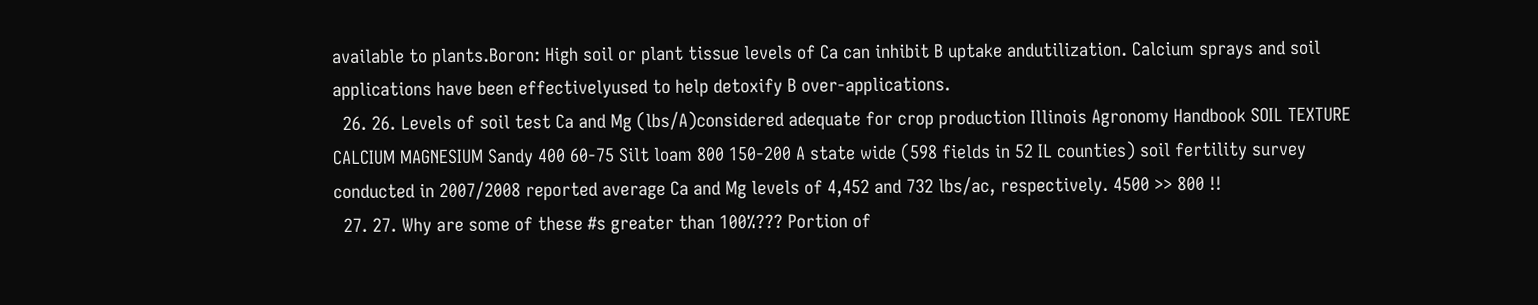available to plants.Boron: High soil or plant tissue levels of Ca can inhibit B uptake andutilization. Calcium sprays and soil applications have been effectivelyused to help detoxify B over-applications.
  26. 26. Levels of soil test Ca and Mg (lbs/A)considered adequate for crop production Illinois Agronomy Handbook SOIL TEXTURE CALCIUM MAGNESIUM Sandy 400 60-75 Silt loam 800 150-200 A state wide (598 fields in 52 IL counties) soil fertility survey conducted in 2007/2008 reported average Ca and Mg levels of 4,452 and 732 lbs/ac, respectively. 4500 >> 800 !!
  27. 27. Why are some of these #s greater than 100%??? Portion of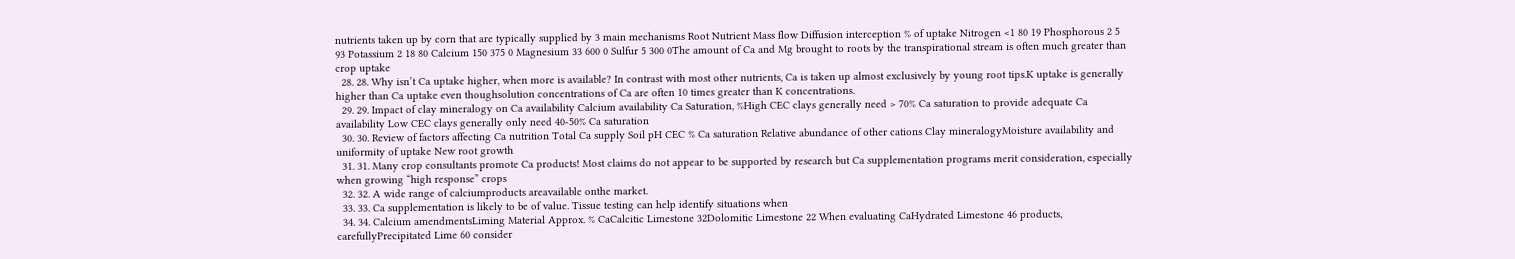nutrients taken up by corn that are typically supplied by 3 main mechanisms Root Nutrient Mass flow Diffusion interception % of uptake Nitrogen <1 80 19 Phosphorous 2 5 93 Potassium 2 18 80 Calcium 150 375 0 Magnesium 33 600 0 Sulfur 5 300 0The amount of Ca and Mg brought to roots by the transpirational stream is often much greater than crop uptake
  28. 28. Why isn’t Ca uptake higher, when more is available? In contrast with most other nutrients, Ca is taken up almost exclusively by young root tips.K uptake is generally higher than Ca uptake even thoughsolution concentrations of Ca are often 10 times greater than K concentrations.
  29. 29. Impact of clay mineralogy on Ca availability Calcium availability Ca Saturation, %High CEC clays generally need > 70% Ca saturation to provide adequate Ca availability Low CEC clays generally only need 40-50% Ca saturation
  30. 30. Review of factors affecting Ca nutrition Total Ca supply Soil pH CEC % Ca saturation Relative abundance of other cations Clay mineralogyMoisture availability and uniformity of uptake New root growth
  31. 31. Many crop consultants promote Ca products! Most claims do not appear to be supported by research but Ca supplementation programs merit consideration, especially when growing “high response” crops
  32. 32. A wide range of calciumproducts areavailable onthe market.
  33. 33. Ca supplementation is likely to be of value. Tissue testing can help identify situations when
  34. 34. Calcium amendmentsLiming Material Approx. % CaCalcitic Limestone 32Dolomitic Limestone 22 When evaluating CaHydrated Limestone 46 products, carefullyPrecipitated Lime 60 consider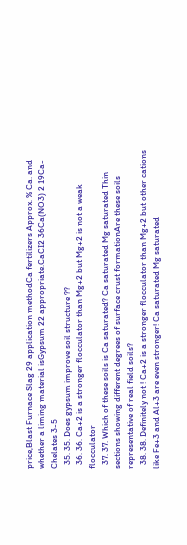price,Blast Furnace Slag 29 application methodCa fertilizers Approx. % Ca. and whether a liming material isGypsum 22 appropriate.CaCI2 36Ca(NO3) 2 19Ca-Chelates 3-5
  35. 35. Does gypsum improve soil structure ??
  36. 36. Ca+2 is a stronger flocculator than Mg+2 but Mg+2 is not a weak flocculator
  37. 37. Which of these soils is Ca saturated? Ca saturated Mg saturated Thin sections showing different degrees of surface crust formationAre these soils representative of real field soils?
  38. 38. Definitely not ! Ca+2 is a stronger flocculator than Mg+2 but other cations like Fe+3 and Al+3 are even stronger! Ca saturated Mg saturated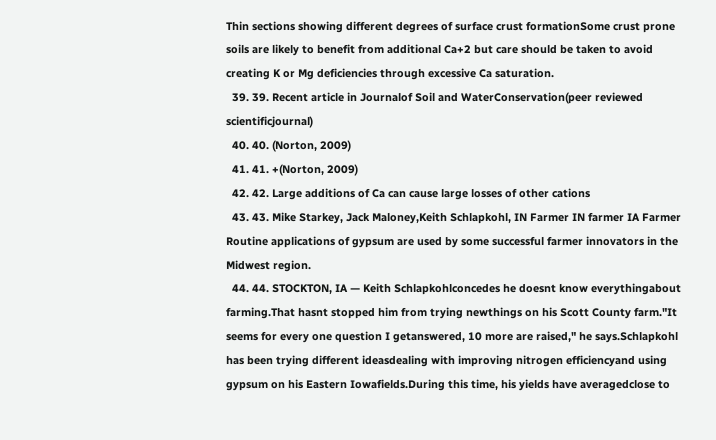Thin sections showing different degrees of surface crust formationSome crust prone soils are likely to benefit from additional Ca+2 but care should be taken to avoid creating K or Mg deficiencies through excessive Ca saturation.
  39. 39. Recent article in Journalof Soil and WaterConservation(peer reviewed scientificjournal)
  40. 40. (Norton, 2009)
  41. 41. +(Norton, 2009)
  42. 42. Large additions of Ca can cause large losses of other cations
  43. 43. Mike Starkey, Jack Maloney,Keith Schlapkohl, IN Farmer IN farmer IA Farmer Routine applications of gypsum are used by some successful farmer innovators in the Midwest region.
  44. 44. STOCKTON, IA — Keith Schlapkohlconcedes he doesnt know everythingabout farming.That hasnt stopped him from trying newthings on his Scott County farm."It seems for every one question I getanswered, 10 more are raised," he says.Schlapkohl has been trying different ideasdealing with improving nitrogen efficiencyand using gypsum on his Eastern Iowafields.During this time, his yields have averagedclose to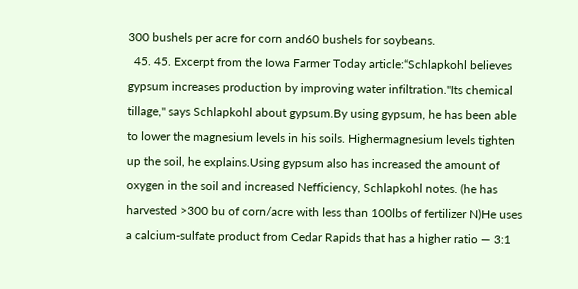300 bushels per acre for corn and60 bushels for soybeans.
  45. 45. Excerpt from the Iowa Farmer Today article:“Schlapkohl believes gypsum increases production by improving water infiltration."Its chemical tillage," says Schlapkohl about gypsum.By using gypsum, he has been able to lower the magnesium levels in his soils. Highermagnesium levels tighten up the soil, he explains.Using gypsum also has increased the amount of oxygen in the soil and increased Nefficiency, Schlapkohl notes. (he has harvested >300 bu of corn/acre with less than 100lbs of fertilizer N)He uses a calcium-sulfate product from Cedar Rapids that has a higher ratio — 3:1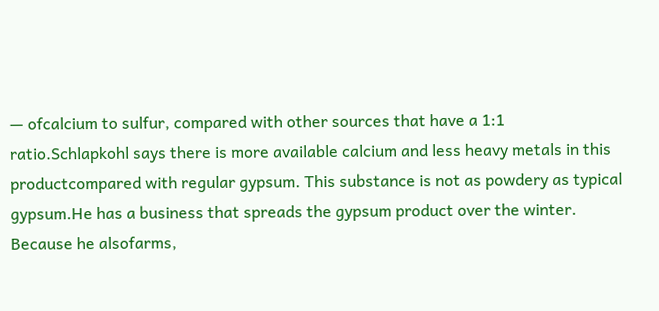— ofcalcium to sulfur, compared with other sources that have a 1:1 ratio.Schlapkohl says there is more available calcium and less heavy metals in this productcompared with regular gypsum. This substance is not as powdery as typical gypsum.He has a business that spreads the gypsum product over the winter. Because he alsofarms,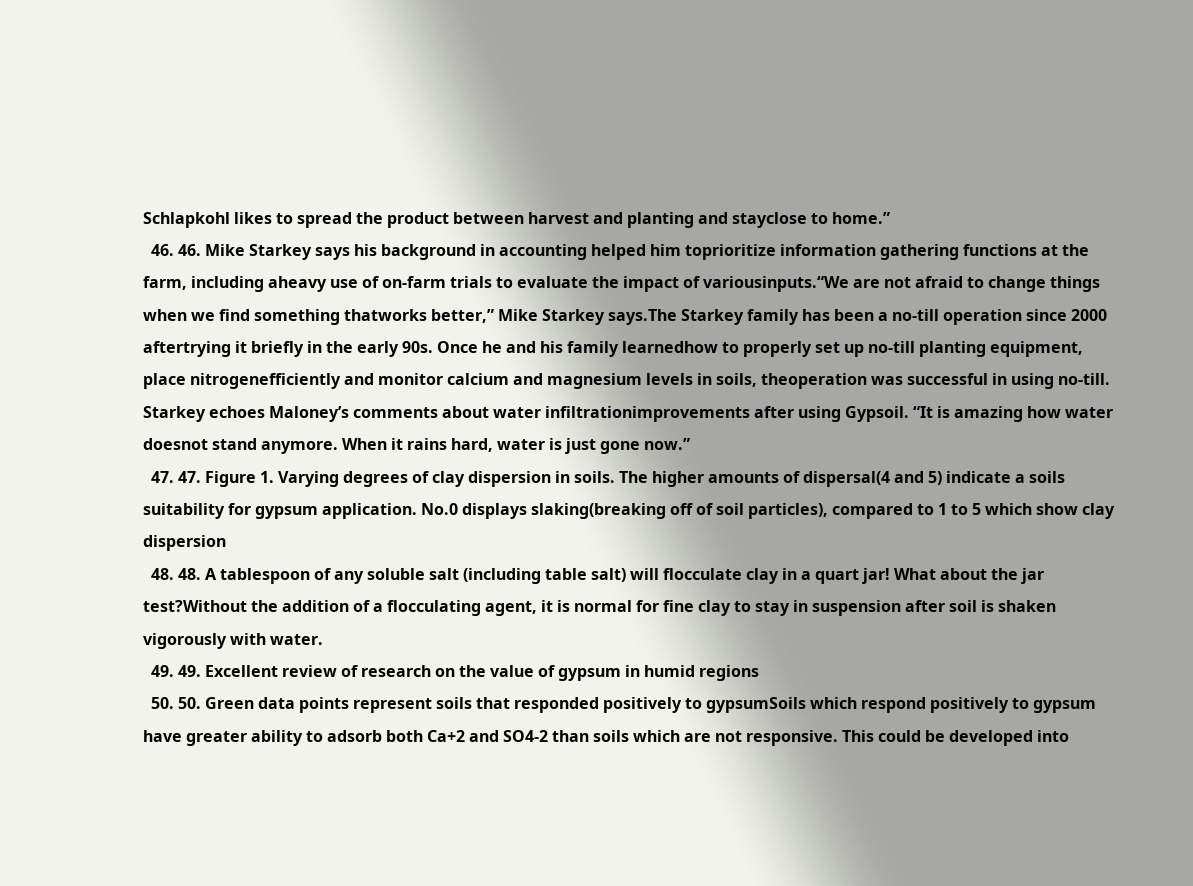Schlapkohl likes to spread the product between harvest and planting and stayclose to home.”
  46. 46. Mike Starkey says his background in accounting helped him toprioritize information gathering functions at the farm, including aheavy use of on-farm trials to evaluate the impact of variousinputs.“We are not afraid to change things when we find something thatworks better,” Mike Starkey says.The Starkey family has been a no-till operation since 2000 aftertrying it briefly in the early 90s. Once he and his family learnedhow to properly set up no-till planting equipment, place nitrogenefficiently and monitor calcium and magnesium levels in soils, theoperation was successful in using no-till. Starkey echoes Maloney’s comments about water infiltrationimprovements after using Gypsoil. “It is amazing how water doesnot stand anymore. When it rains hard, water is just gone now.”
  47. 47. Figure 1. Varying degrees of clay dispersion in soils. The higher amounts of dispersal(4 and 5) indicate a soils suitability for gypsum application. No.0 displays slaking(breaking off of soil particles), compared to 1 to 5 which show clay dispersion
  48. 48. A tablespoon of any soluble salt (including table salt) will flocculate clay in a quart jar! What about the jar test?Without the addition of a flocculating agent, it is normal for fine clay to stay in suspension after soil is shaken vigorously with water.
  49. 49. Excellent review of research on the value of gypsum in humid regions
  50. 50. Green data points represent soils that responded positively to gypsumSoils which respond positively to gypsum have greater ability to adsorb both Ca+2 and SO4-2 than soils which are not responsive. This could be developed into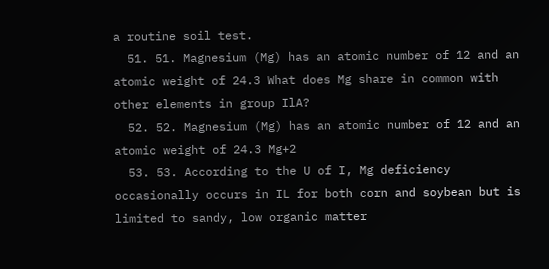a routine soil test.
  51. 51. Magnesium (Mg) has an atomic number of 12 and an atomic weight of 24.3 What does Mg share in common with other elements in group IlA?
  52. 52. Magnesium (Mg) has an atomic number of 12 and an atomic weight of 24.3 Mg+2
  53. 53. According to the U of I, Mg deficiency occasionally occurs in IL for both corn and soybean but is limited to sandy, low organic matter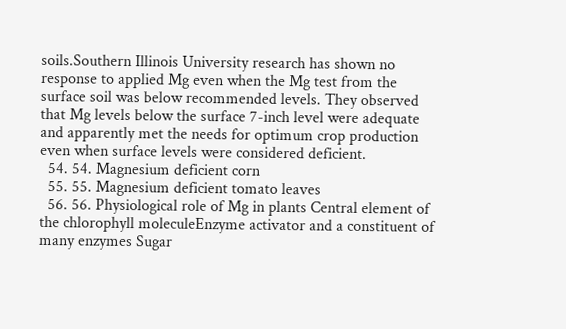soils.Southern Illinois University research has shown no response to applied Mg even when the Mg test from the surface soil was below recommended levels. They observed that Mg levels below the surface 7-inch level were adequate and apparently met the needs for optimum crop production even when surface levels were considered deficient.
  54. 54. Magnesium deficient corn
  55. 55. Magnesium deficient tomato leaves
  56. 56. Physiological role of Mg in plants Central element of the chlorophyll moleculeEnzyme activator and a constituent of many enzymes Sugar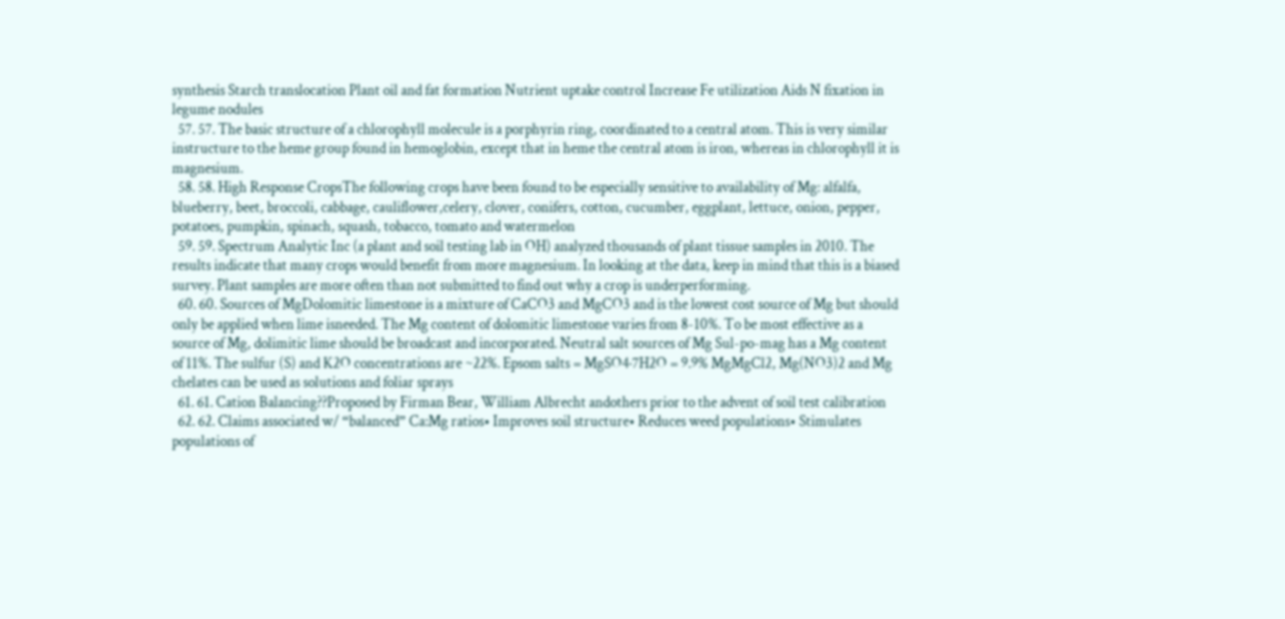synthesis Starch translocation Plant oil and fat formation Nutrient uptake control Increase Fe utilization Aids N fixation in legume nodules
  57. 57. The basic structure of a chlorophyll molecule is a porphyrin ring, coordinated to a central atom. This is very similar instructure to the heme group found in hemoglobin, except that in heme the central atom is iron, whereas in chlorophyll it is magnesium.
  58. 58. High Response CropsThe following crops have been found to be especially sensitive to availability of Mg: alfalfa, blueberry, beet, broccoli, cabbage, cauliflower,celery, clover, conifers, cotton, cucumber, eggplant, lettuce, onion, pepper, potatoes, pumpkin, spinach, squash, tobacco, tomato and watermelon
  59. 59. Spectrum Analytic Inc (a plant and soil testing lab in OH) analyzed thousands of plant tissue samples in 2010. The results indicate that many crops would benefit from more magnesium. In looking at the data, keep in mind that this is a biased survey. Plant samples are more often than not submitted to find out why a crop is underperforming.
  60. 60. Sources of MgDolomitic limestone is a mixture of CaCO3 and MgCO3 and is the lowest cost source of Mg but should only be applied when lime isneeded. The Mg content of dolomitic limestone varies from 8-10%. To be most effective as a source of Mg, dolimitic lime should be broadcast and incorporated. Neutral salt sources of Mg Sul-po-mag has a Mg content of 11%. The sulfur (S) and K2O concentrations are ~22%. Epsom salts = MgSO4·7H2O = 9.9% MgMgCl2, Mg(NO3)2 and Mg chelates can be used as solutions and foliar sprays
  61. 61. Cation Balancing??Proposed by Firman Bear, William Albrecht andothers prior to the advent of soil test calibration
  62. 62. Claims associated w/ “balanced” Ca:Mg ratios• Improves soil structure• Reduces weed populations• Stimulates populations of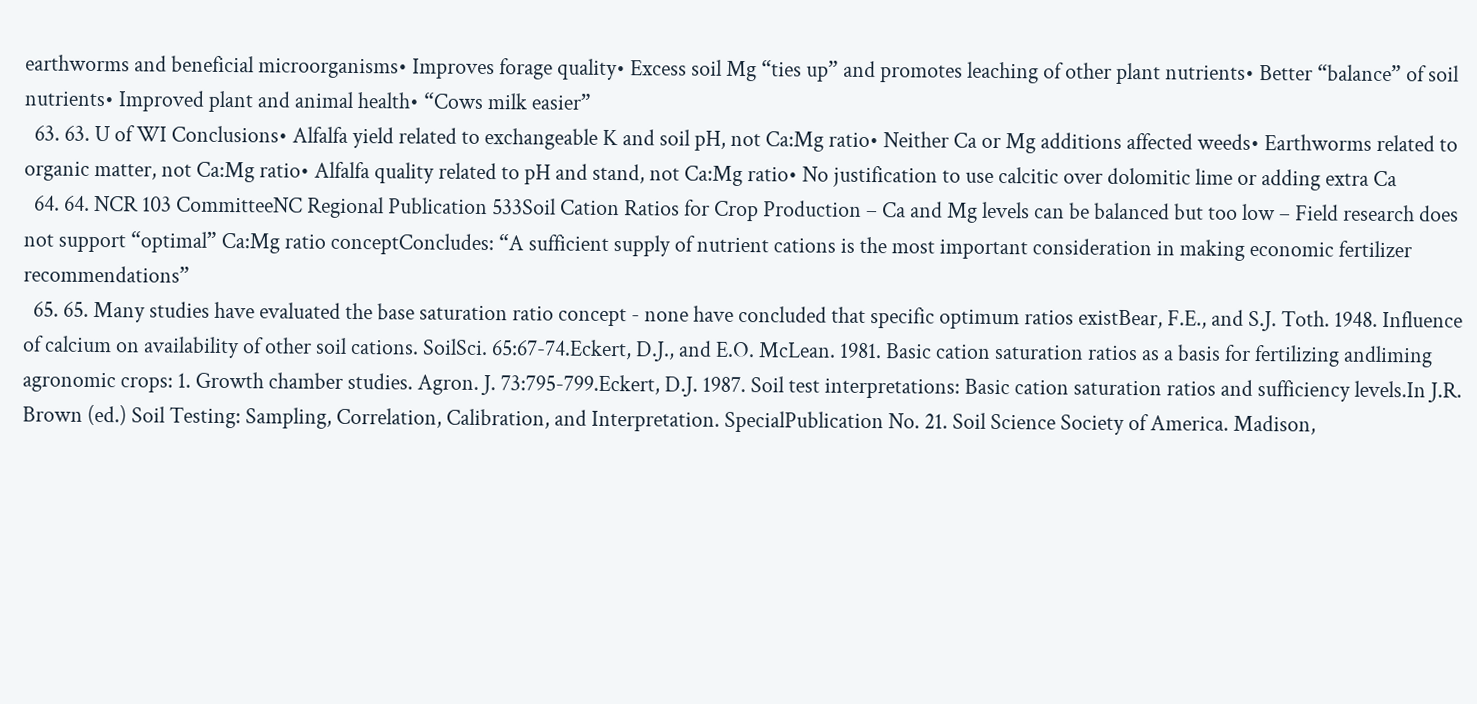earthworms and beneficial microorganisms• Improves forage quality• Excess soil Mg “ties up” and promotes leaching of other plant nutrients• Better “balance” of soil nutrients• Improved plant and animal health• “Cows milk easier”
  63. 63. U of WI Conclusions• Alfalfa yield related to exchangeable K and soil pH, not Ca:Mg ratio• Neither Ca or Mg additions affected weeds• Earthworms related to organic matter, not Ca:Mg ratio• Alfalfa quality related to pH and stand, not Ca:Mg ratio• No justification to use calcitic over dolomitic lime or adding extra Ca
  64. 64. NCR 103 CommitteeNC Regional Publication 533Soil Cation Ratios for Crop Production – Ca and Mg levels can be balanced but too low – Field research does not support “optimal” Ca:Mg ratio conceptConcludes: “A sufficient supply of nutrient cations is the most important consideration in making economic fertilizer recommendations”
  65. 65. Many studies have evaluated the base saturation ratio concept - none have concluded that specific optimum ratios existBear, F.E., and S.J. Toth. 1948. Influence of calcium on availability of other soil cations. SoilSci. 65:67-74.Eckert, D.J., and E.O. McLean. 1981. Basic cation saturation ratios as a basis for fertilizing andliming agronomic crops: 1. Growth chamber studies. Agron. J. 73:795-799.Eckert, D.J. 1987. Soil test interpretations: Basic cation saturation ratios and sufficiency levels.In J.R. Brown (ed.) Soil Testing: Sampling, Correlation, Calibration, and Interpretation. SpecialPublication No. 21. Soil Science Society of America. Madison,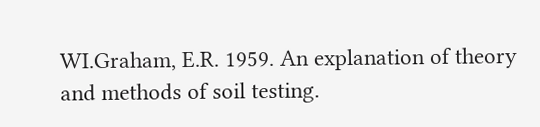WI.Graham, E.R. 1959. An explanation of theory and methods of soil testing.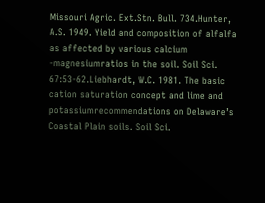Missouri Agric. Ext.Stn. Bull. 734.Hunter, A.S. 1949. Yield and composition of alfalfa as affected by various calcium -magnesiumratios in the soil. Soil Sci. 67:53-62.Liebhardt, W.C. 1981. The basic cation saturation concept and lime and potassiumrecommendations on Delaware’s Coastal Plain soils. Soil Sci.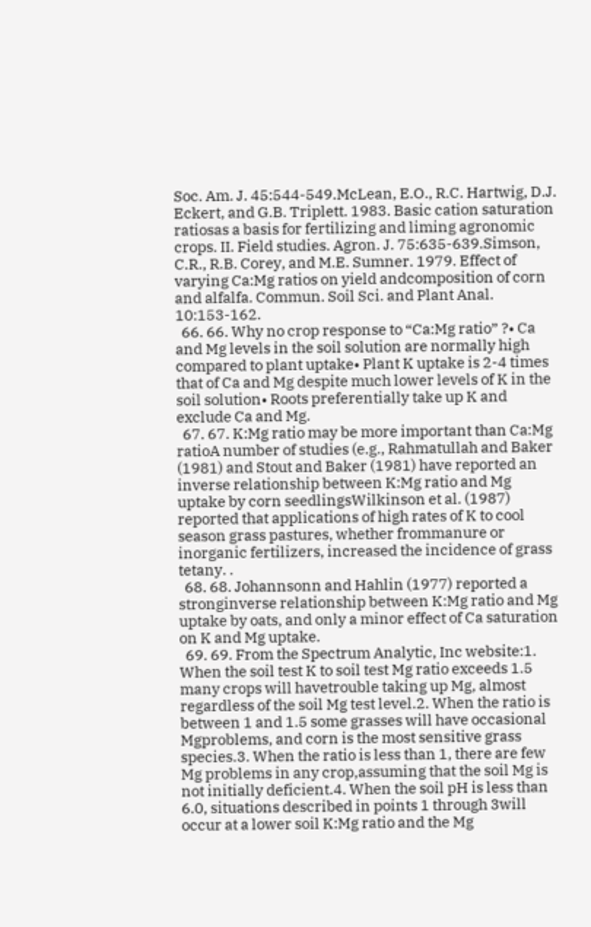Soc. Am. J. 45:544-549.McLean, E.O., R.C. Hartwig, D.J. Eckert, and G.B. Triplett. 1983. Basic cation saturation ratiosas a basis for fertilizing and liming agronomic crops. II. Field studies. Agron. J. 75:635-639.Simson, C.R., R.B. Corey, and M.E. Sumner. 1979. Effect of varying Ca:Mg ratios on yield andcomposition of corn and alfalfa. Commun. Soil Sci. and Plant Anal. 10:153-162.
  66. 66. Why no crop response to “Ca:Mg ratio” ?• Ca and Mg levels in the soil solution are normally high compared to plant uptake• Plant K uptake is 2-4 times that of Ca and Mg despite much lower levels of K in the soil solution• Roots preferentially take up K and exclude Ca and Mg.
  67. 67. K:Mg ratio may be more important than Ca:Mg ratioA number of studies (e.g., Rahmatullah and Baker (1981) and Stout and Baker (1981) have reported an inverse relationship between K:Mg ratio and Mg uptake by corn seedlingsWilkinson et al. (1987) reported that applications of high rates of K to cool season grass pastures, whether frommanure or inorganic fertilizers, increased the incidence of grass tetany. .
  68. 68. Johannsonn and Hahlin (1977) reported a stronginverse relationship between K:Mg ratio and Mg uptake by oats, and only a minor effect of Ca saturation on K and Mg uptake.
  69. 69. From the Spectrum Analytic, Inc website:1. When the soil test K to soil test Mg ratio exceeds 1.5 many crops will havetrouble taking up Mg, almost regardless of the soil Mg test level.2. When the ratio is between 1 and 1.5 some grasses will have occasional Mgproblems, and corn is the most sensitive grass species.3. When the ratio is less than 1, there are few Mg problems in any crop,assuming that the soil Mg is not initially deficient.4. When the soil pH is less than 6.0, situations described in points 1 through 3will occur at a lower soil K:Mg ratio and the Mg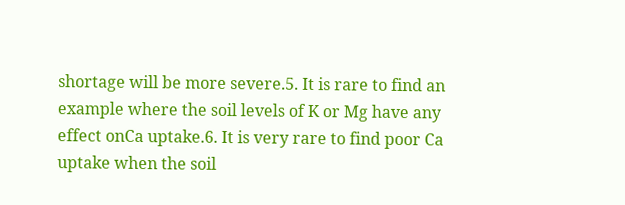shortage will be more severe.5. It is rare to find an example where the soil levels of K or Mg have any effect onCa uptake.6. It is very rare to find poor Ca uptake when the soil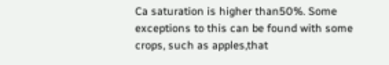Ca saturation is higher than50%. Some exceptions to this can be found with some crops, such as apples,that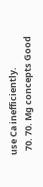use Ca inefficiently.
  70. 70. Mg concepts Good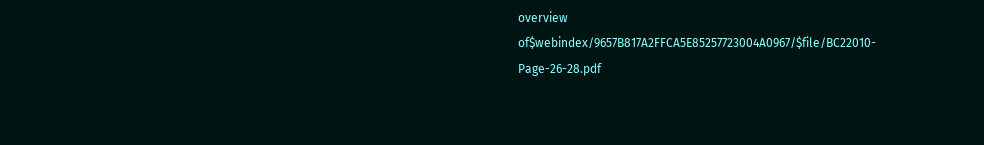overview of$webindex/9657B817A2FFCA5E85257723004A0967/$file/BC22010-Page-26-28.pdf